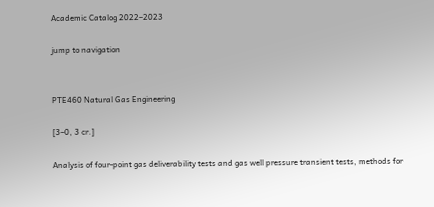Academic Catalog 2022–2023

jump to navigation


PTE460 Natural Gas Engineering

[3–0, 3 cr.]

Analysis of four-point gas deliverability tests and gas well pressure transient tests, methods for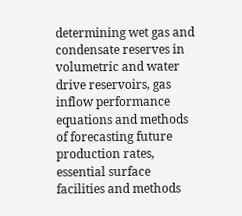determining wet gas and condensate reserves in volumetric and water drive reservoirs, gas inflow performance equations and methods of forecasting future production rates, essential surface facilities and methods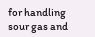for handling sour gas and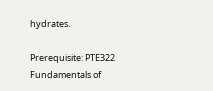hydrates.

Prerequisite: PTE322 Fundamentals of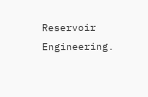Reservoir Engineering.